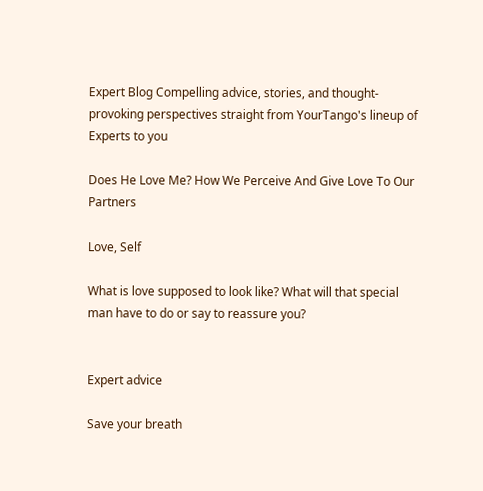Expert Blog Compelling advice, stories, and thought-provoking perspectives straight from YourTango's lineup of Experts to you

Does He Love Me? How We Perceive And Give Love To Our Partners

Love, Self

What is love supposed to look like? What will that special man have to do or say to reassure you?


Expert advice

Save your breath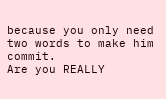because you only need two words to make him commit.
Are you REALLY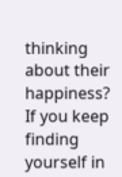thinking about their happiness?
If you keep finding yourself in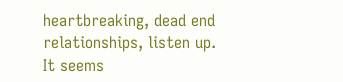heartbreaking, dead end relationships, listen up.
It seems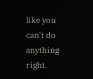like you can't do anything right.